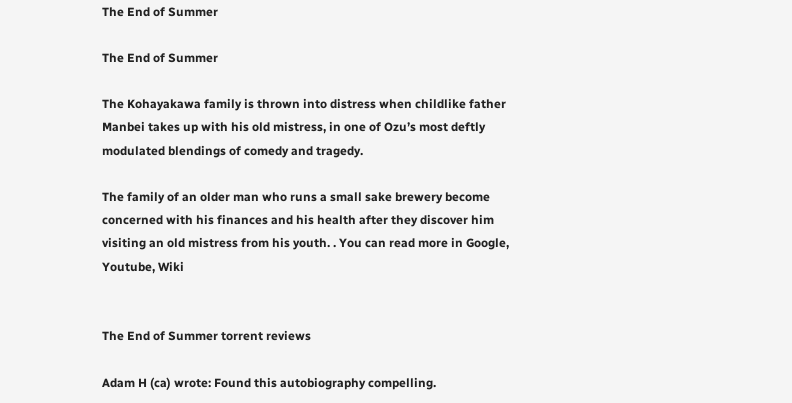The End of Summer

The End of Summer

The Kohayakawa family is thrown into distress when childlike father Manbei takes up with his old mistress, in one of Ozu’s most deftly modulated blendings of comedy and tragedy.

The family of an older man who runs a small sake brewery become concerned with his finances and his health after they discover him visiting an old mistress from his youth. . You can read more in Google, Youtube, Wiki


The End of Summer torrent reviews

Adam H (ca) wrote: Found this autobiography compelling.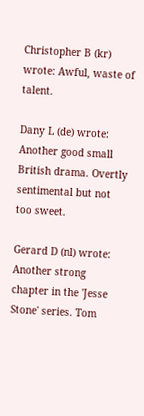Christopher B (kr) wrote: Awful, waste of talent.

Dany L (de) wrote: Another good small British drama. Overtly sentimental but not too sweet.

Gerard D (nl) wrote: Another strong chapter in the 'Jesse Stone' series. Tom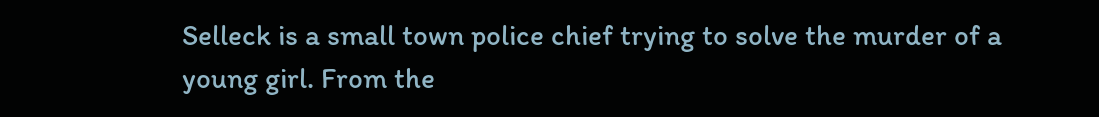Selleck is a small town police chief trying to solve the murder of a young girl. From the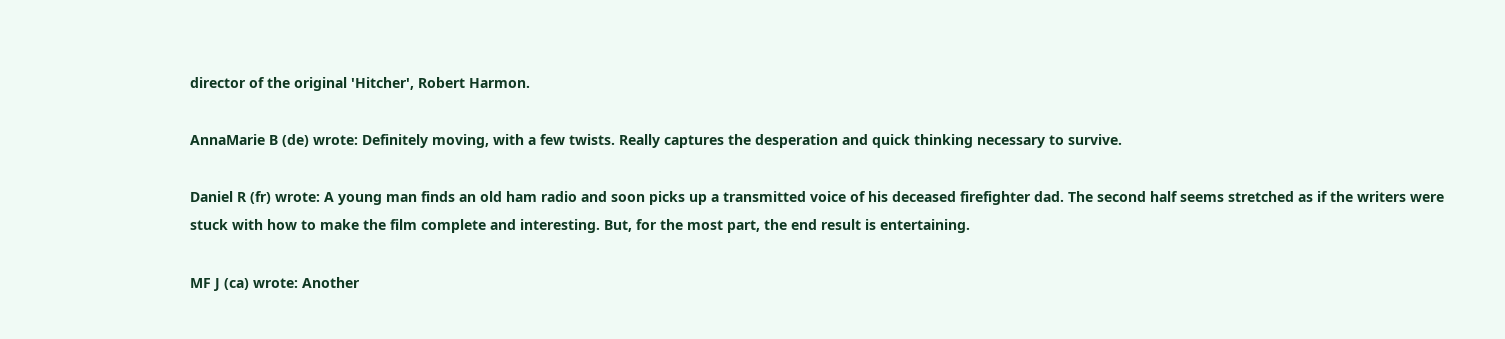director of the original 'Hitcher', Robert Harmon.

AnnaMarie B (de) wrote: Definitely moving, with a few twists. Really captures the desperation and quick thinking necessary to survive.

Daniel R (fr) wrote: A young man finds an old ham radio and soon picks up a transmitted voice of his deceased firefighter dad. The second half seems stretched as if the writers were stuck with how to make the film complete and interesting. But, for the most part, the end result is entertaining.

MF J (ca) wrote: Another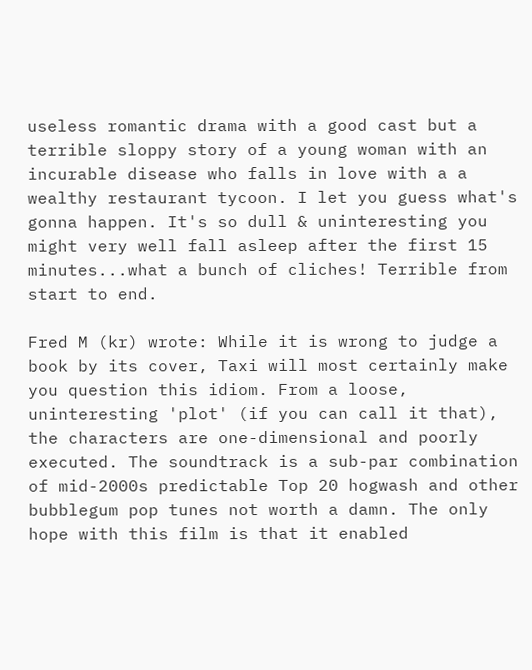useless romantic drama with a good cast but a terrible sloppy story of a young woman with an incurable disease who falls in love with a a wealthy restaurant tycoon. I let you guess what's gonna happen. It's so dull & uninteresting you might very well fall asleep after the first 15 minutes...what a bunch of cliches! Terrible from start to end.

Fred M (kr) wrote: While it is wrong to judge a book by its cover, Taxi will most certainly make you question this idiom. From a loose, uninteresting 'plot' (if you can call it that), the characters are one-dimensional and poorly executed. The soundtrack is a sub-par combination of mid-2000s predictable Top 20 hogwash and other bubblegum pop tunes not worth a damn. The only hope with this film is that it enabled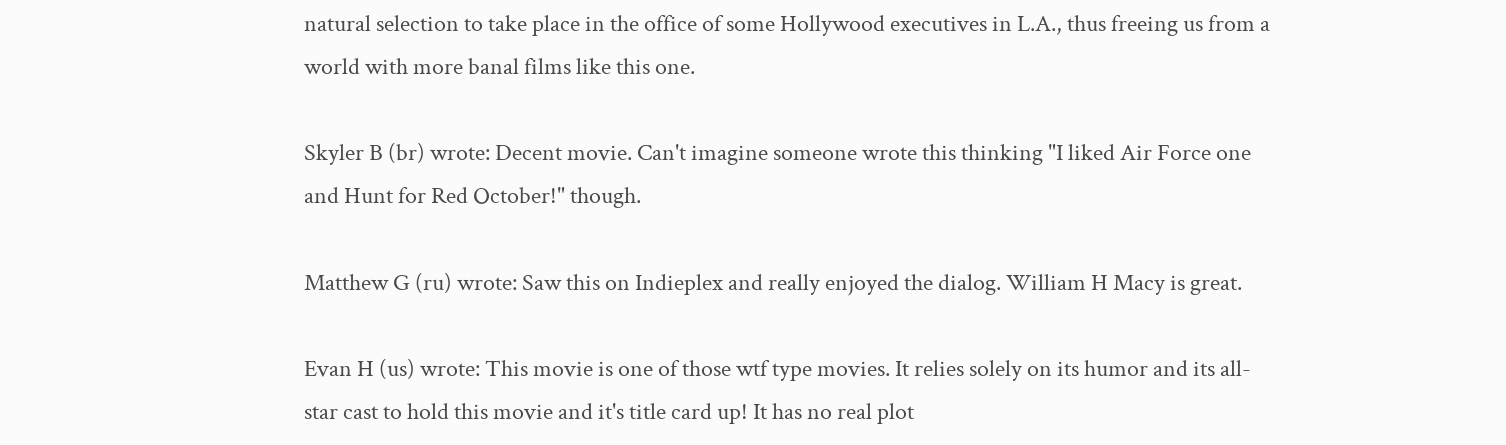natural selection to take place in the office of some Hollywood executives in L.A., thus freeing us from a world with more banal films like this one.

Skyler B (br) wrote: Decent movie. Can't imagine someone wrote this thinking "I liked Air Force one and Hunt for Red October!" though.

Matthew G (ru) wrote: Saw this on Indieplex and really enjoyed the dialog. William H Macy is great.

Evan H (us) wrote: This movie is one of those wtf type movies. It relies solely on its humor and its all-star cast to hold this movie and it's title card up! It has no real plot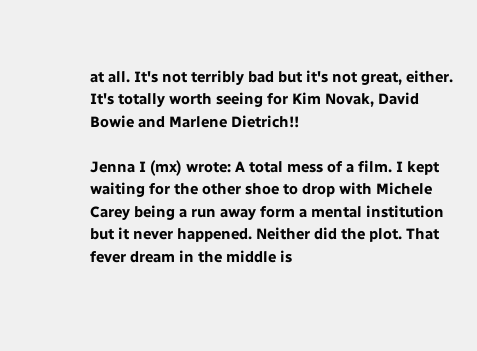at all. It's not terribly bad but it's not great, either. It's totally worth seeing for Kim Novak, David Bowie and Marlene Dietrich!!

Jenna I (mx) wrote: A total mess of a film. I kept waiting for the other shoe to drop with Michele Carey being a run away form a mental institution but it never happened. Neither did the plot. That fever dream in the middle is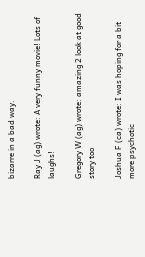bizarre in a bad way.

Ray J (ag) wrote: A very funny movie! Lots of laughs!

Gregory W (ag) wrote: amazing 2 look at good story too

Joshua F (ca) wrote: I was hoping for a bit more psychotic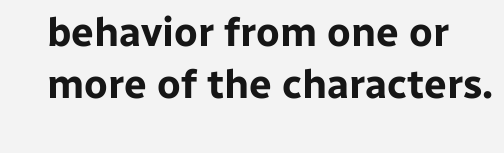behavior from one or more of the characters.